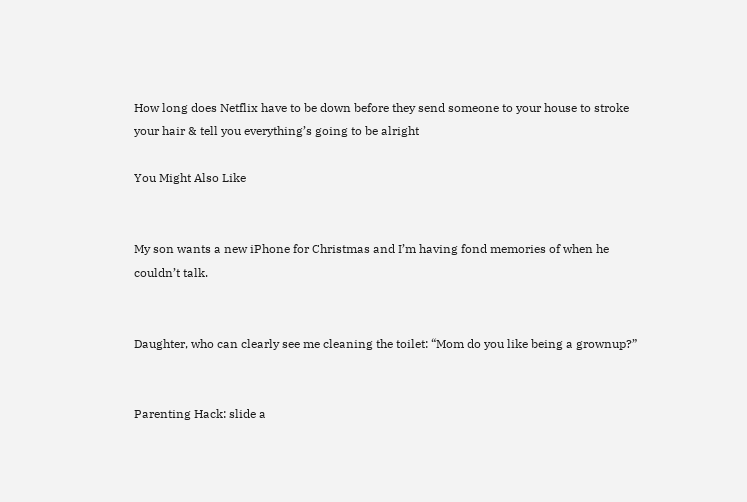How long does Netflix have to be down before they send someone to your house to stroke your hair & tell you everything’s going to be alright

You Might Also Like


My son wants a new iPhone for Christmas and I’m having fond memories of when he couldn’t talk.


Daughter, who can clearly see me cleaning the toilet: “Mom do you like being a grownup?”


Parenting Hack: slide a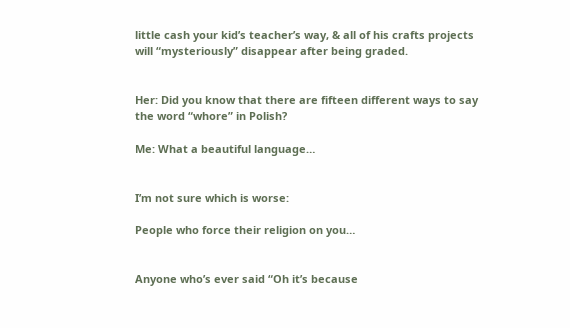little cash your kid’s teacher’s way, & all of his crafts projects will “mysteriously” disappear after being graded.


Her: Did you know that there are fifteen different ways to say the word “whore” in Polish?

Me: What a beautiful language…


I’m not sure which is worse:

People who force their religion on you…


Anyone who’s ever said “Oh it’s because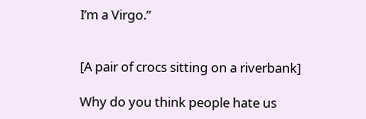I’m a Virgo.”


[A pair of crocs sitting on a riverbank]

Why do you think people hate us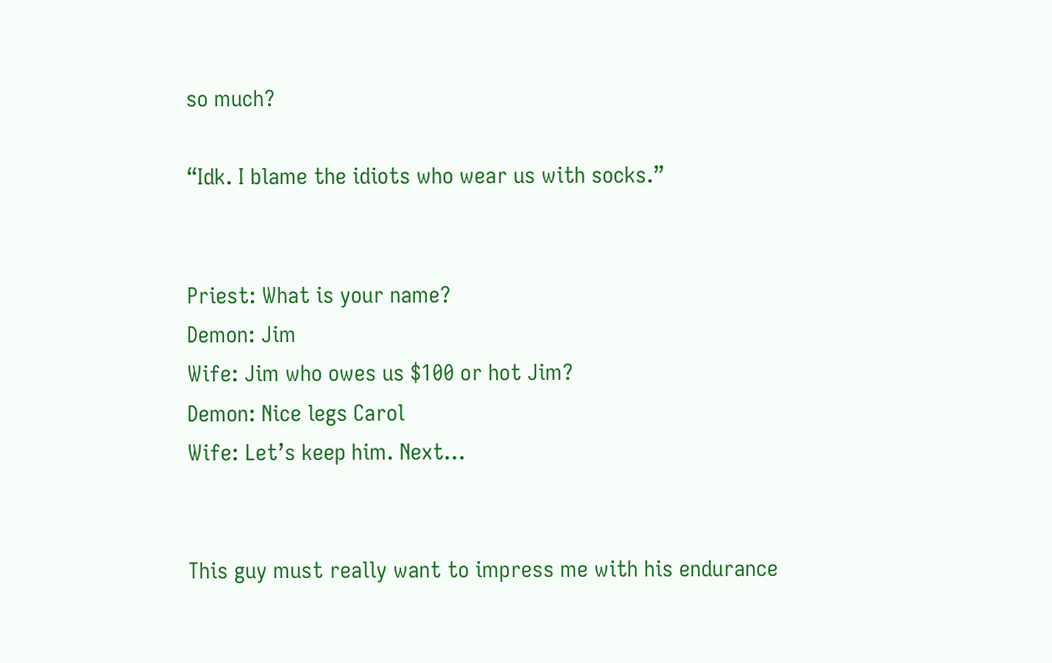so much?

“Idk. I blame the idiots who wear us with socks.”


Priest: What is your name?
Demon: Jim
Wife: Jim who owes us $100 or hot Jim?
Demon: Nice legs Carol
Wife: Let’s keep him. Next…


This guy must really want to impress me with his endurance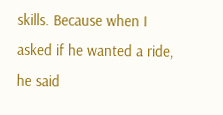skills. Because when I asked if he wanted a ride, he said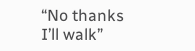“No thanks I’ll walk”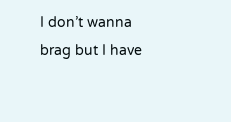I don’t wanna brag but I have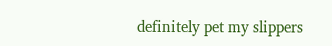definitely pet my slippers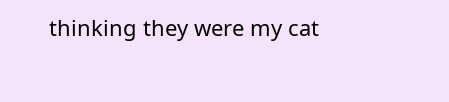thinking they were my cat